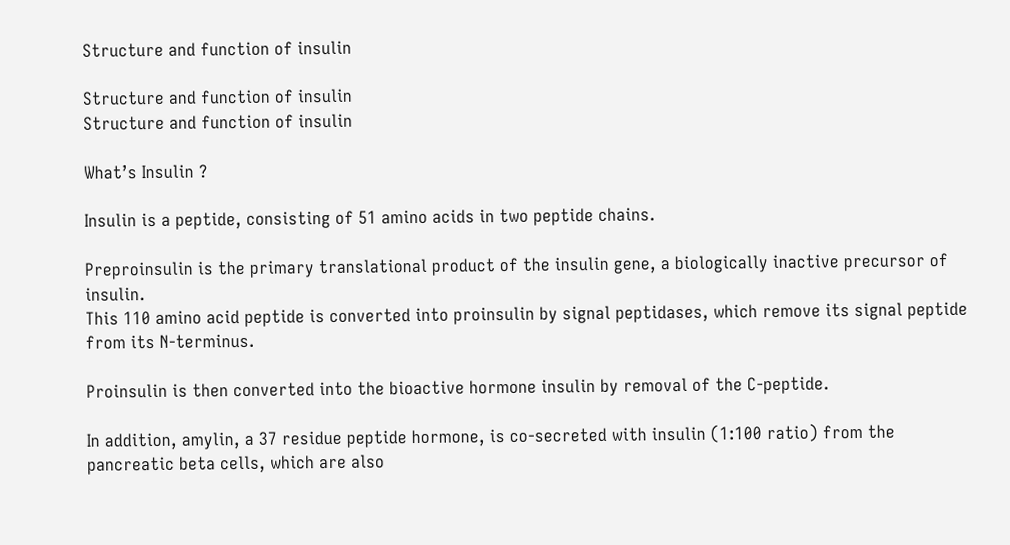Structure and function of insulin

Structure and function of insulin
Structure and function of insulin

What’s Insulin ?

Insulin is a peptide, consisting of 51 amino acids in two peptide chains.

Preproinsulin is the primary translational product of the insulin gene, a biologically inactive precursor of insulin.
This 110 amino acid peptide is converted into proinsulin by signal peptidases, which remove its signal peptide from its N-terminus.

Proinsulin is then converted into the bioactive hormone insulin by removal of the C-peptide.

In addition, amylin, a 37 residue peptide hormone, is co-secreted with insulin (1:100 ratio) from the pancreatic beta cells, which are also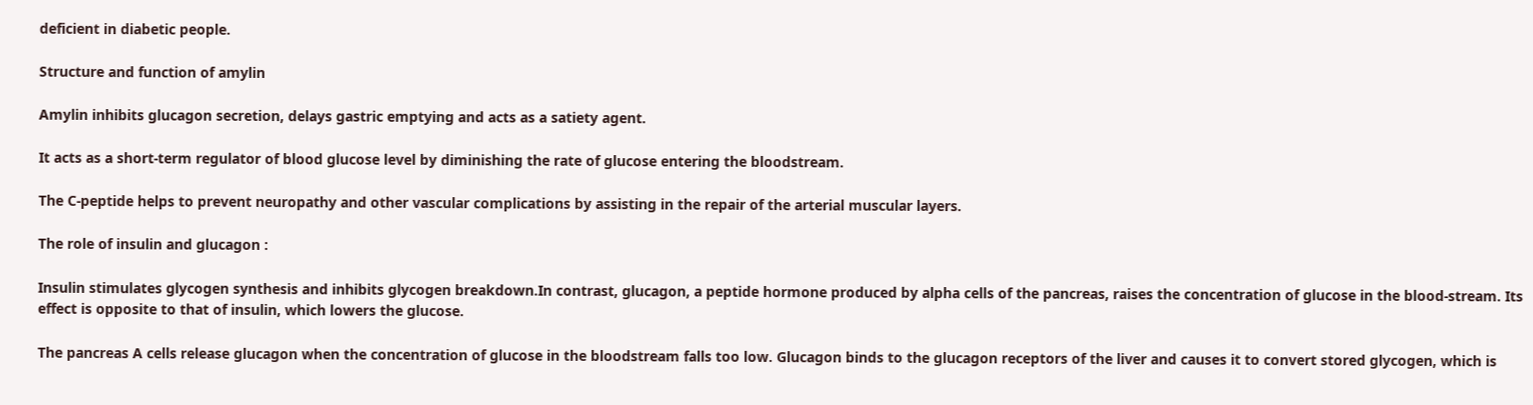deficient in diabetic people.

Structure and function of amylin

Amylin inhibits glucagon secretion, delays gastric emptying and acts as a satiety agent.

It acts as a short-term regulator of blood glucose level by diminishing the rate of glucose entering the bloodstream.

The C-peptide helps to prevent neuropathy and other vascular complications by assisting in the repair of the arterial muscular layers.

The role of insulin and glucagon :

Insulin stimulates glycogen synthesis and inhibits glycogen breakdown.In contrast, glucagon, a peptide hormone produced by alpha cells of the pancreas, raises the concentration of glucose in the blood-stream. Its effect is opposite to that of insulin, which lowers the glucose.

The pancreas A cells release glucagon when the concentration of glucose in the bloodstream falls too low. Glucagon binds to the glucagon receptors of the liver and causes it to convert stored glycogen, which is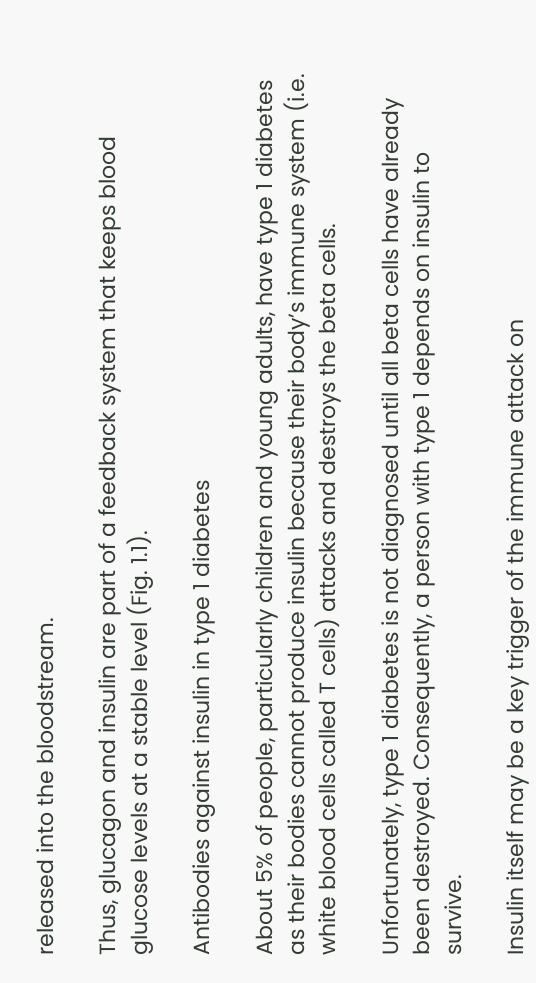released into the bloodstream.

Thus, glucagon and insulin are part of a feedback system that keeps blood glucose levels at a stable level (Fig. 1.1).

Antibodies against insulin in type 1 diabetes

About 5% of people, particularly children and young adults, have type 1 diabetes as their bodies cannot produce insulin because their body’s immune system (i.e. white blood cells called T cells) attacks and destroys the beta cells.

Unfortunately, type 1 diabetes is not diagnosed until all beta cells have already been destroyed. Consequently, a person with type 1 depends on insulin to survive.

Insulin itself may be a key trigger of the immune attack on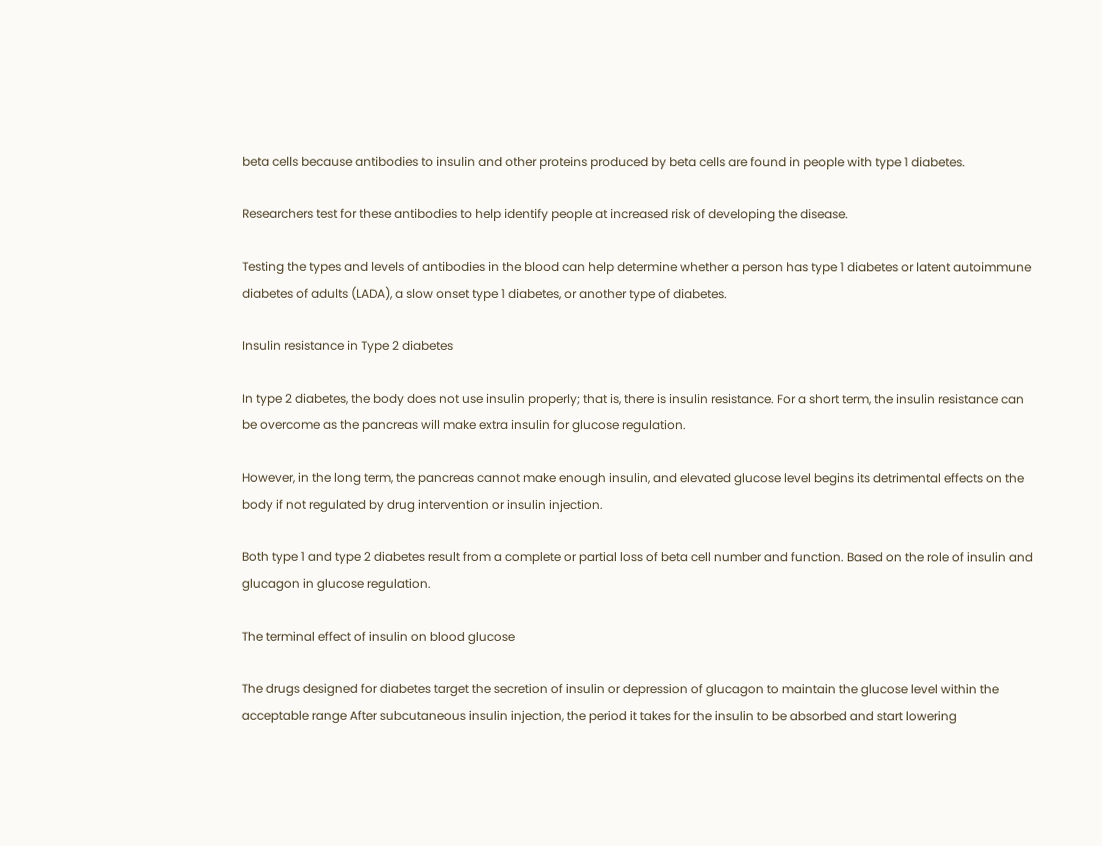beta cells because antibodies to insulin and other proteins produced by beta cells are found in people with type 1 diabetes.

Researchers test for these antibodies to help identify people at increased risk of developing the disease.

Testing the types and levels of antibodies in the blood can help determine whether a person has type 1 diabetes or latent autoimmune diabetes of adults (LADA), a slow onset type 1 diabetes, or another type of diabetes.

Insulin resistance in Type 2 diabetes

In type 2 diabetes, the body does not use insulin properly; that is, there is insulin resistance. For a short term, the insulin resistance can be overcome as the pancreas will make extra insulin for glucose regulation.

However, in the long term, the pancreas cannot make enough insulin, and elevated glucose level begins its detrimental effects on the body if not regulated by drug intervention or insulin injection.

Both type 1 and type 2 diabetes result from a complete or partial loss of beta cell number and function. Based on the role of insulin and glucagon in glucose regulation.

The terminal effect of insulin on blood glucose

The drugs designed for diabetes target the secretion of insulin or depression of glucagon to maintain the glucose level within the acceptable range After subcutaneous insulin injection, the period it takes for the insulin to be absorbed and start lowering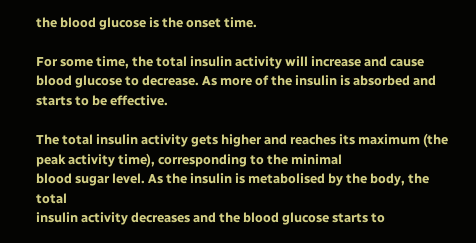the blood glucose is the onset time.

For some time, the total insulin activity will increase and cause blood glucose to decrease. As more of the insulin is absorbed and starts to be effective.

The total insulin activity gets higher and reaches its maximum (the peak activity time), corresponding to the minimal
blood sugar level. As the insulin is metabolised by the body, the total
insulin activity decreases and the blood glucose starts to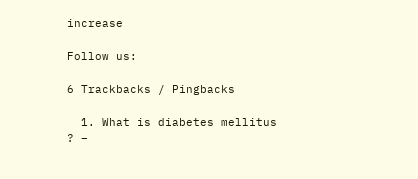increase

Follow us:

6 Trackbacks / Pingbacks

  1. What is diabetes mellitus ? –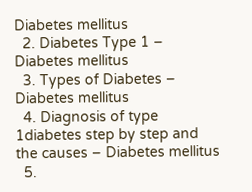Diabetes mellitus
  2. Diabetes Type 1 – Diabetes mellitus
  3. Types of Diabetes – Diabetes mellitus
  4. Diagnosis of type 1diabetes step by step and the causes – Diabetes mellitus
  5.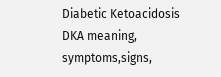Diabetic Ketoacidosis DKA meaning, symptoms,signs,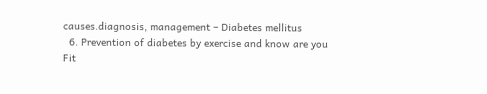causes.diagnosis, management – Diabetes mellitus
  6. Prevention of diabetes by exercise and know are you Fit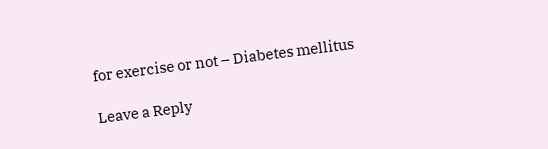for exercise or not – Diabetes mellitus

Leave a Reply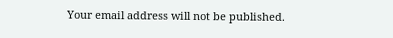Your email address will not be published.